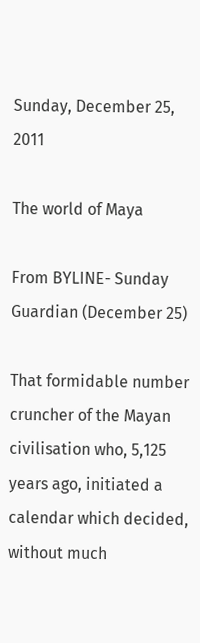Sunday, December 25, 2011

The world of Maya

From BYLINE- Sunday Guardian (December 25)

That formidable number cruncher of the Mayan civilisation who, 5,125 years ago, initiated a calendar which decided, without much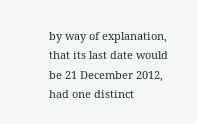by way of explanation, that its last date would be 21 December 2012, had one distinct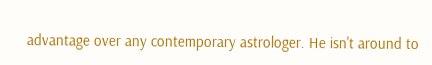advantage over any contemporary astrologer. He isn't around to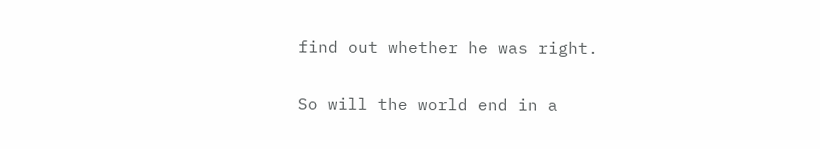find out whether he was right.

So will the world end in a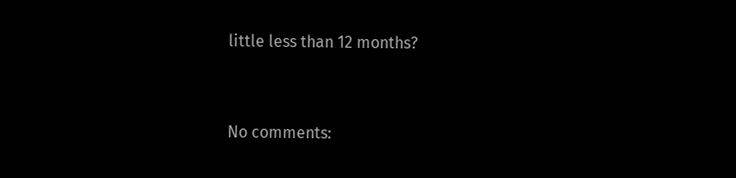little less than 12 months?


No comments: